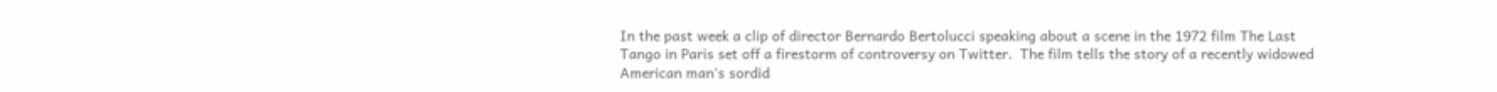In the past week a clip of director Bernardo Bertolucci speaking about a scene in the 1972 film The Last Tango in Paris set off a firestorm of controversy on Twitter.  The film tells the story of a recently widowed American man’s sordid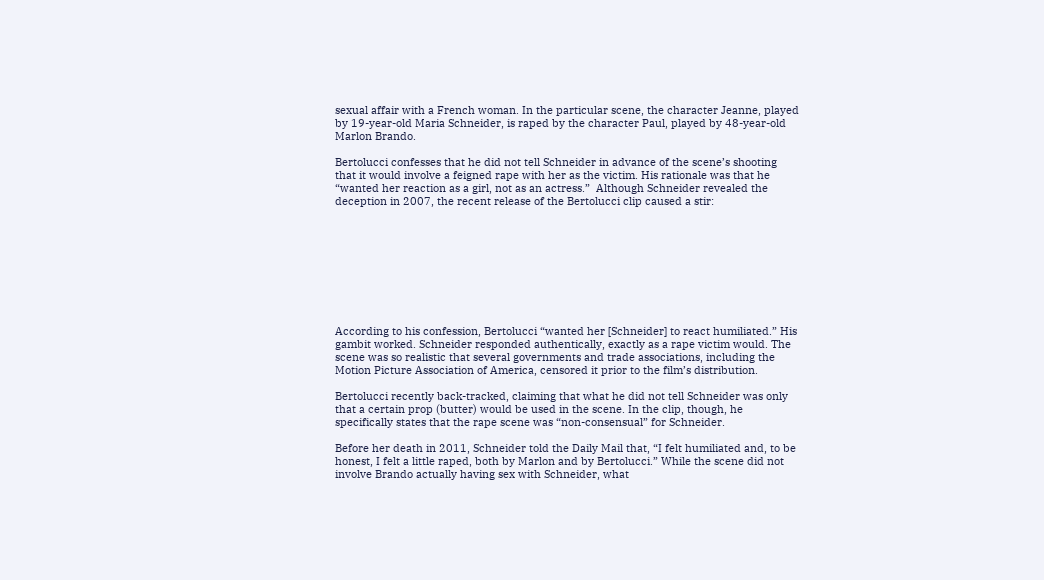sexual affair with a French woman. In the particular scene, the character Jeanne, played by 19-year-old Maria Schneider, is raped by the character Paul, played by 48-year-old Marlon Brando.

Bertolucci confesses that he did not tell Schneider in advance of the scene’s shooting that it would involve a feigned rape with her as the victim. His rationale was that he “wanted her reaction as a girl, not as an actress.”  Although Schneider revealed the deception in 2007, the recent release of the Bertolucci clip caused a stir:









According to his confession, Bertolucci “wanted her [Schneider] to react humiliated.” His gambit worked. Schneider responded authentically, exactly as a rape victim would. The scene was so realistic that several governments and trade associations, including the Motion Picture Association of America, censored it prior to the film’s distribution.

Bertolucci recently back-tracked, claiming that what he did not tell Schneider was only that a certain prop (butter) would be used in the scene. In the clip, though, he specifically states that the rape scene was “non-consensual” for Schneider.

Before her death in 2011, Schneider told the Daily Mail that, “I felt humiliated and, to be honest, I felt a little raped, both by Marlon and by Bertolucci.” While the scene did not involve Brando actually having sex with Schneider, what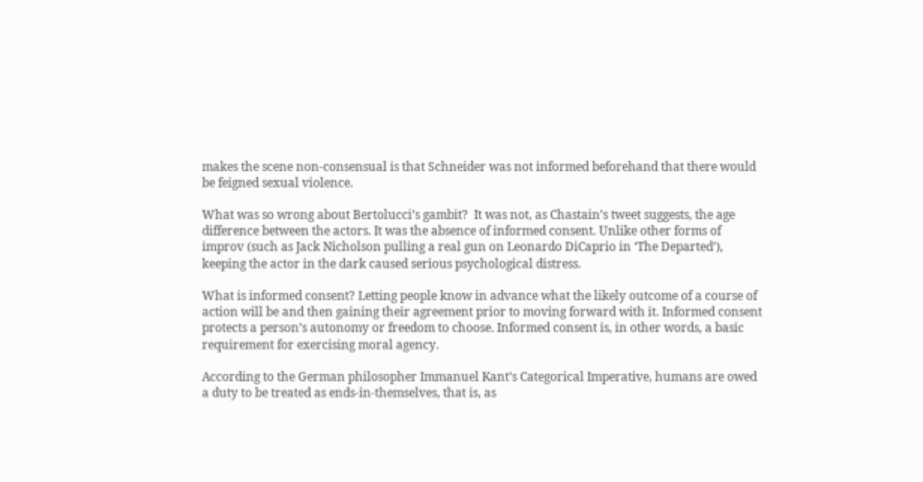makes the scene non-consensual is that Schneider was not informed beforehand that there would be feigned sexual violence.

What was so wrong about Bertolucci’s gambit?  It was not, as Chastain’s tweet suggests, the age difference between the actors. It was the absence of informed consent. Unlike other forms of improv (such as Jack Nicholson pulling a real gun on Leonardo DiCaprio in ‘The Departed’), keeping the actor in the dark caused serious psychological distress.

What is informed consent? Letting people know in advance what the likely outcome of a course of action will be and then gaining their agreement prior to moving forward with it. Informed consent protects a person’s autonomy or freedom to choose. Informed consent is, in other words, a basic requirement for exercising moral agency.

According to the German philosopher Immanuel Kant’s Categorical Imperative, humans are owed a duty to be treated as ends-in-themselves, that is, as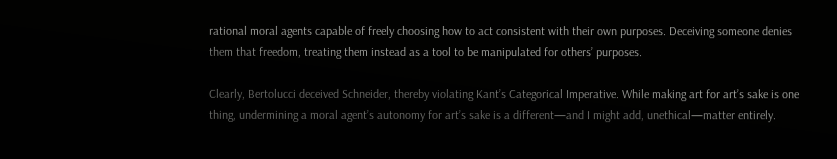rational moral agents capable of freely choosing how to act consistent with their own purposes. Deceiving someone denies them that freedom, treating them instead as a tool to be manipulated for others’ purposes.

Clearly, Bertolucci deceived Schneider, thereby violating Kant’s Categorical Imperative. While making art for art’s sake is one thing, undermining a moral agent’s autonomy for art’s sake is a different—and I might add, unethical—matter entirely.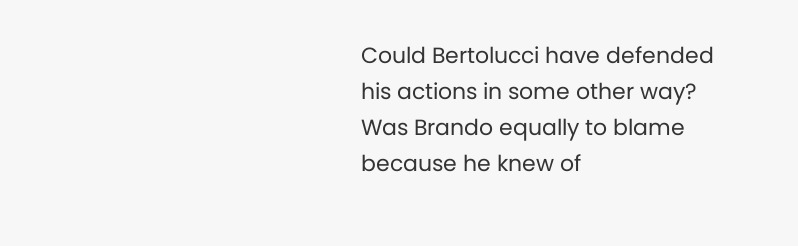Could Bertolucci have defended his actions in some other way? Was Brando equally to blame because he knew of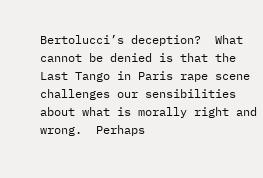Bertolucci’s deception?  What cannot be denied is that the Last Tango in Paris rape scene challenges our sensibilities about what is morally right and wrong.  Perhaps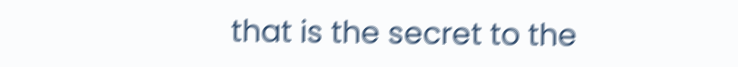that is the secret to the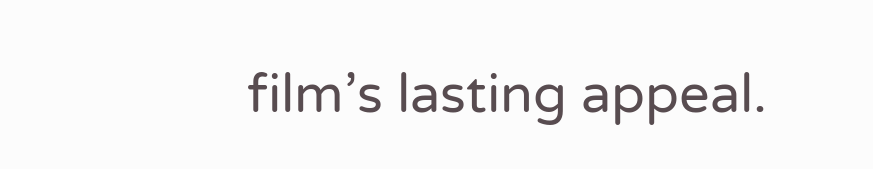film’s lasting appeal.